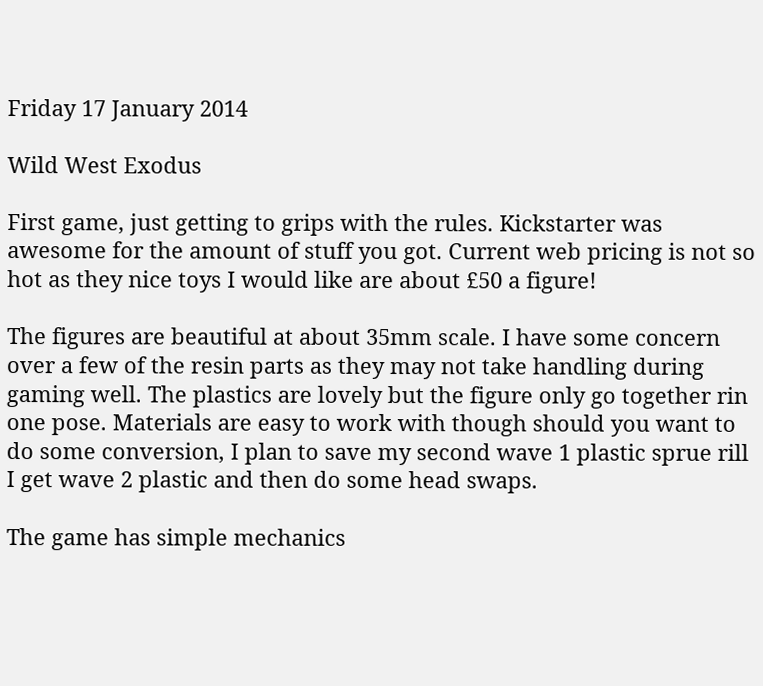Friday 17 January 2014

Wild West Exodus

First game, just getting to grips with the rules. Kickstarter was awesome for the amount of stuff you got. Current web pricing is not so hot as they nice toys I would like are about £50 a figure!

The figures are beautiful at about 35mm scale. I have some concern over a few of the resin parts as they may not take handling during gaming well. The plastics are lovely but the figure only go together rin one pose. Materials are easy to work with though should you want to do some conversion, I plan to save my second wave 1 plastic sprue rill I get wave 2 plastic and then do some head swaps.

The game has simple mechanics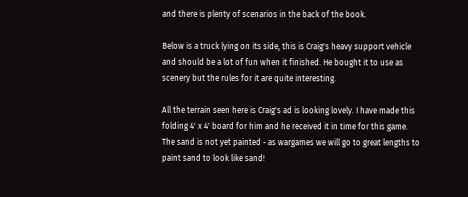and there is plenty of scenarios in the back of the book.

Below is a truck lying on its side, this is Craig's heavy support vehicle and should be a lot of fun when it finished. He bought it to use as scenery but the rules for it are quite interesting.

All the terrain seen here is Craig's ad is looking lovely. I have made this folding 4' x 4' board for him and he received it in time for this game. The sand is not yet painted - as wargames we will go to great lengths to paint sand to look like sand!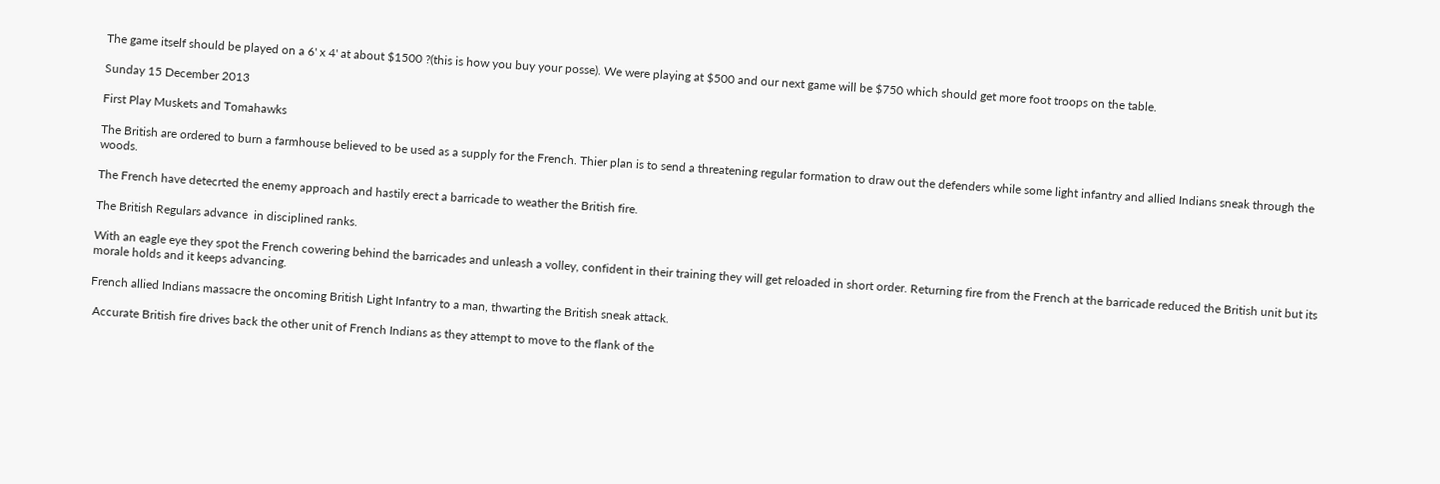The game itself should be played on a 6' x 4' at about $1500 ?(this is how you buy your posse). We were playing at $500 and our next game will be $750 which should get more foot troops on the table.

Sunday 15 December 2013

First Play Muskets and Tomahawks

The British are ordered to burn a farmhouse believed to be used as a supply for the French. Thier plan is to send a threatening regular formation to draw out the defenders while some light infantry and allied Indians sneak through the woods.

The French have detecrted the enemy approach and hastily erect a barricade to weather the British fire.

The British Regulars advance  in disciplined ranks.

With an eagle eye they spot the French cowering behind the barricades and unleash a volley, confident in their training they will get reloaded in short order. Returning fire from the French at the barricade reduced the British unit but its morale holds and it keeps advancing.

French allied Indians massacre the oncoming British Light Infantry to a man, thwarting the British sneak attack.

 Accurate British fire drives back the other unit of French Indians as they attempt to move to the flank of the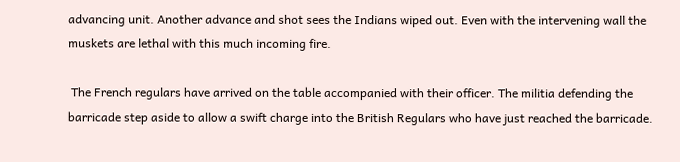advancing unit. Another advance and shot sees the Indians wiped out. Even with the intervening wall the muskets are lethal with this much incoming fire.

 The French regulars have arrived on the table accompanied with their officer. The militia defending the barricade step aside to allow a swift charge into the British Regulars who have just reached the barricade.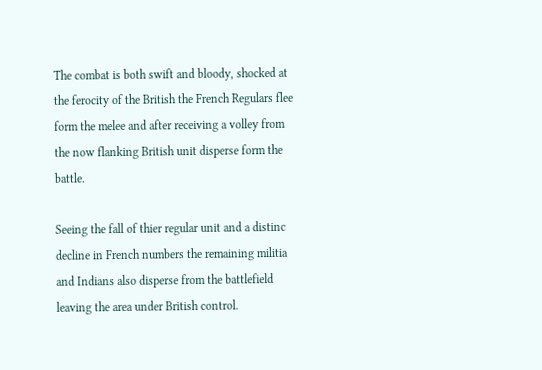The combat is both swift and bloody, shocked at the ferocity of the British the French Regulars flee form the melee and after receiving a volley from the now flanking British unit disperse form the battle.

Seeing the fall of thier regular unit and a distinc decline in French numbers the remaining militia and Indians also disperse from the battlefield leaving the area under British control.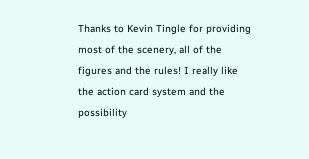Thanks to Kevin Tingle for providing most of the scenery, all of the figures and the rules! I really like the action card system and the possibility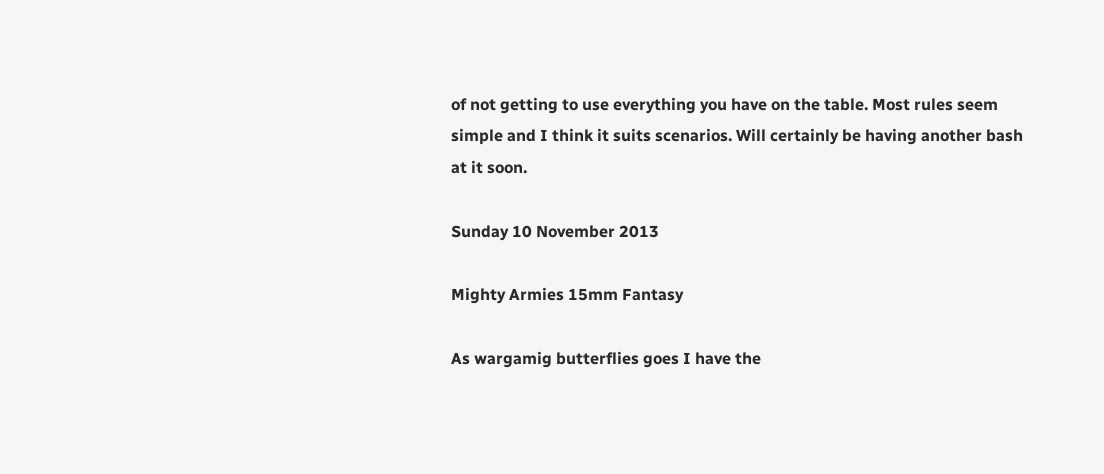of not getting to use everything you have on the table. Most rules seem simple and I think it suits scenarios. Will certainly be having another bash at it soon.

Sunday 10 November 2013

Mighty Armies 15mm Fantasy

As wargamig butterflies goes I have the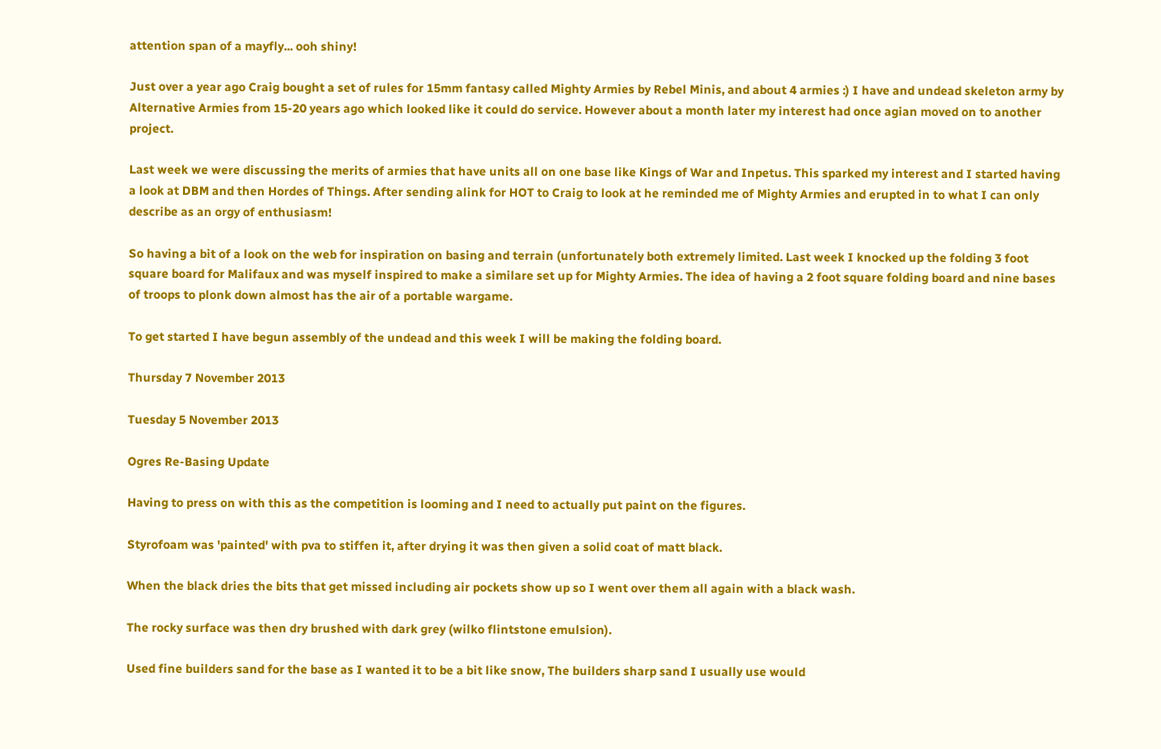attention span of a mayfly... ooh shiny!

Just over a year ago Craig bought a set of rules for 15mm fantasy called Mighty Armies by Rebel Minis, and about 4 armies :) I have and undead skeleton army by Alternative Armies from 15-20 years ago which looked like it could do service. However about a month later my interest had once agian moved on to another project.

Last week we were discussing the merits of armies that have units all on one base like Kings of War and Inpetus. This sparked my interest and I started having a look at DBM and then Hordes of Things. After sending alink for HOT to Craig to look at he reminded me of Mighty Armies and erupted in to what I can only describe as an orgy of enthusiasm!

So having a bit of a look on the web for inspiration on basing and terrain (unfortunately both extremely limited. Last week I knocked up the folding 3 foot square board for Malifaux and was myself inspired to make a similare set up for Mighty Armies. The idea of having a 2 foot square folding board and nine bases of troops to plonk down almost has the air of a portable wargame.

To get started I have begun assembly of the undead and this week I will be making the folding board.

Thursday 7 November 2013

Tuesday 5 November 2013

Ogres Re-Basing Update

Having to press on with this as the competition is looming and I need to actually put paint on the figures.

Styrofoam was 'painted' with pva to stiffen it, after drying it was then given a solid coat of matt black.

When the black dries the bits that get missed including air pockets show up so I went over them all again with a black wash.

The rocky surface was then dry brushed with dark grey (wilko flintstone emulsion).

Used fine builders sand for the base as I wanted it to be a bit like snow, The builders sharp sand I usually use would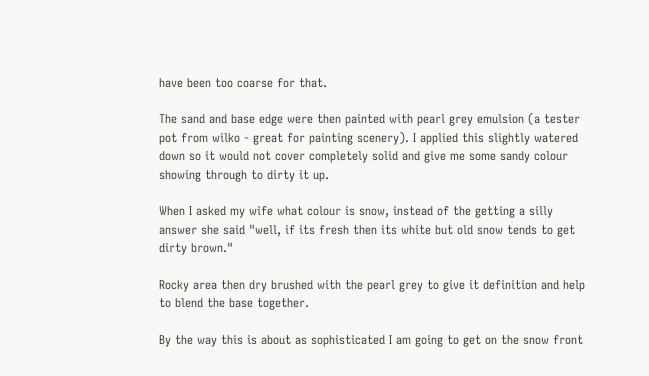have been too coarse for that.

The sand and base edge were then painted with pearl grey emulsion (a tester pot from wilko - great for painting scenery). I applied this slightly watered down so it would not cover completely solid and give me some sandy colour showing through to dirty it up.

When I asked my wife what colour is snow, instead of the getting a silly answer she said "well, if its fresh then its white but old snow tends to get dirty brown."

Rocky area then dry brushed with the pearl grey to give it definition and help to blend the base together.

By the way this is about as sophisticated I am going to get on the snow front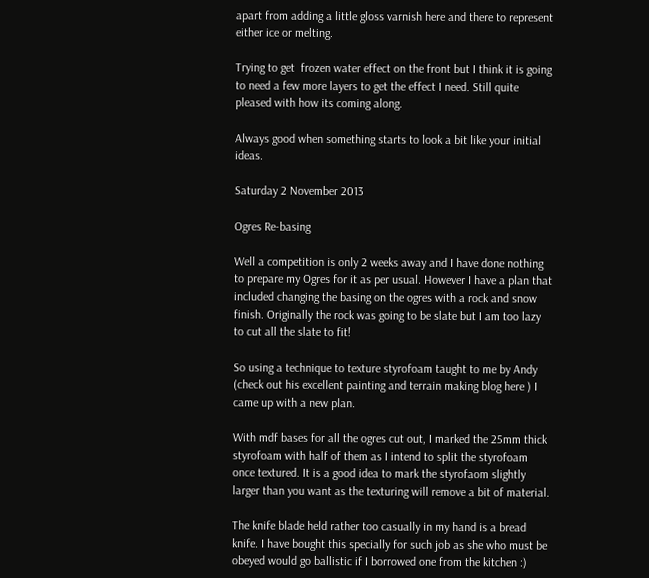apart from adding a little gloss varnish here and there to represent either ice or melting.

Trying to get  frozen water effect on the front but I think it is going to need a few more layers to get the effect I need. Still quite pleased with how its coming along.

Always good when something starts to look a bit like your initial ideas.

Saturday 2 November 2013

Ogres Re-basing

Well a competition is only 2 weeks away and I have done nothing to prepare my Ogres for it as per usual. However I have a plan that included changing the basing on the ogres with a rock and snow finish. Originally the rock was going to be slate but I am too lazy to cut all the slate to fit!

So using a technique to texture styrofoam taught to me by Andy (check out his excellent painting and terrain making blog here ) I came up with a new plan.

With mdf bases for all the ogres cut out, I marked the 25mm thick styrofoam with half of them as I intend to split the styrofoam once textured. It is a good idea to mark the styrofaom slightly larger than you want as the texturing will remove a bit of material.

The knife blade held rather too casually in my hand is a bread knife. I have bought this specially for such job as she who must be obeyed would go ballistic if I borrowed one from the kitchen :)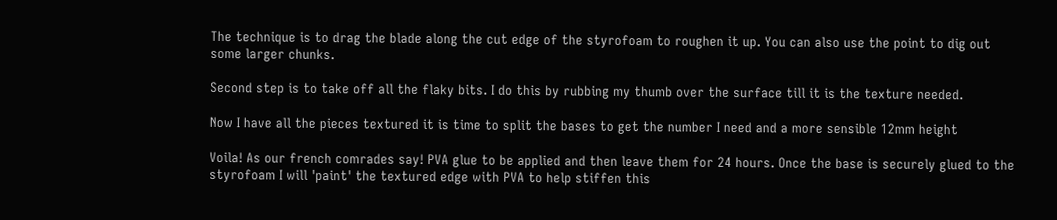The technique is to drag the blade along the cut edge of the styrofoam to roughen it up. You can also use the point to dig out some larger chunks.

Second step is to take off all the flaky bits. I do this by rubbing my thumb over the surface till it is the texture needed.

Now I have all the pieces textured it is time to split the bases to get the number I need and a more sensible 12mm height

Voila! As our french comrades say! PVA glue to be applied and then leave them for 24 hours. Once the base is securely glued to the styrofoam I will 'paint' the textured edge with PVA to help stiffen this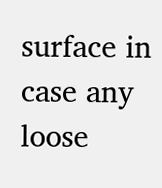surface in case any loose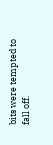bits were tempted to fall off.